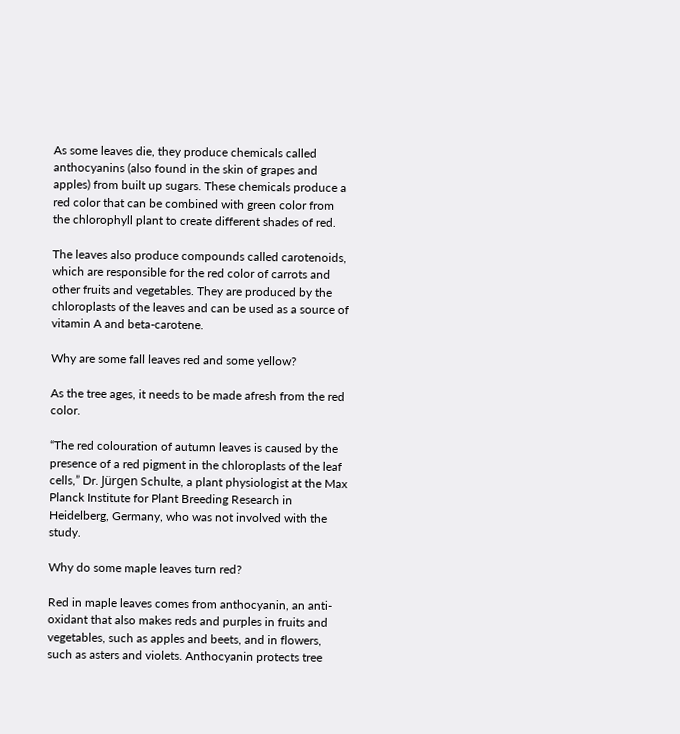As some leaves die, they produce chemicals called anthocyanins (also found in the skin of grapes and apples) from built up sugars. These chemicals produce a red color that can be combined with green color from the chlorophyll plant to create different shades of red.

The leaves also produce compounds called carotenoids, which are responsible for the red color of carrots and other fruits and vegetables. They are produced by the chloroplasts of the leaves and can be used as a source of vitamin A and beta-carotene.

Why are some fall leaves red and some yellow?

As the tree ages, it needs to be made afresh from the red color.

“The red colouration of autumn leaves is caused by the presence of a red pigment in the chloroplasts of the leaf cells,” Dr. Jürgen Schulte, a plant physiologist at the Max Planck Institute for Plant Breeding Research in Heidelberg, Germany, who was not involved with the study.

Why do some maple leaves turn red?

Red in maple leaves comes from anthocyanin, an anti-oxidant that also makes reds and purples in fruits and vegetables, such as apples and beets, and in flowers, such as asters and violets. Anthocyanin protects tree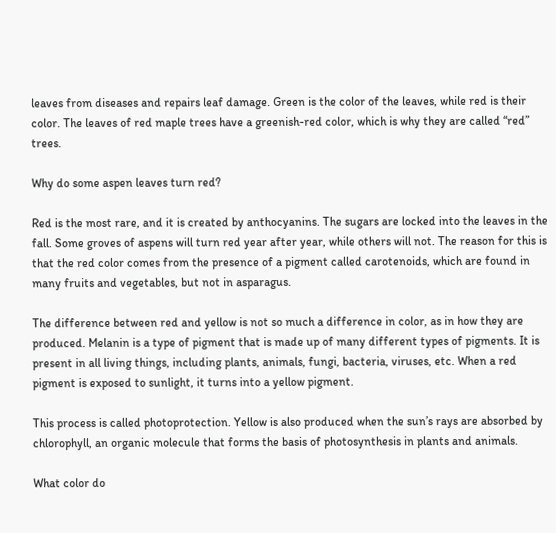leaves from diseases and repairs leaf damage. Green is the color of the leaves, while red is their color. The leaves of red maple trees have a greenish-red color, which is why they are called “red” trees.

Why do some aspen leaves turn red?

Red is the most rare, and it is created by anthocyanins. The sugars are locked into the leaves in the fall. Some groves of aspens will turn red year after year, while others will not. The reason for this is that the red color comes from the presence of a pigment called carotenoids, which are found in many fruits and vegetables, but not in asparagus.

The difference between red and yellow is not so much a difference in color, as in how they are produced. Melanin is a type of pigment that is made up of many different types of pigments. It is present in all living things, including plants, animals, fungi, bacteria, viruses, etc. When a red pigment is exposed to sunlight, it turns into a yellow pigment.

This process is called photoprotection. Yellow is also produced when the sun’s rays are absorbed by chlorophyll, an organic molecule that forms the basis of photosynthesis in plants and animals.

What color do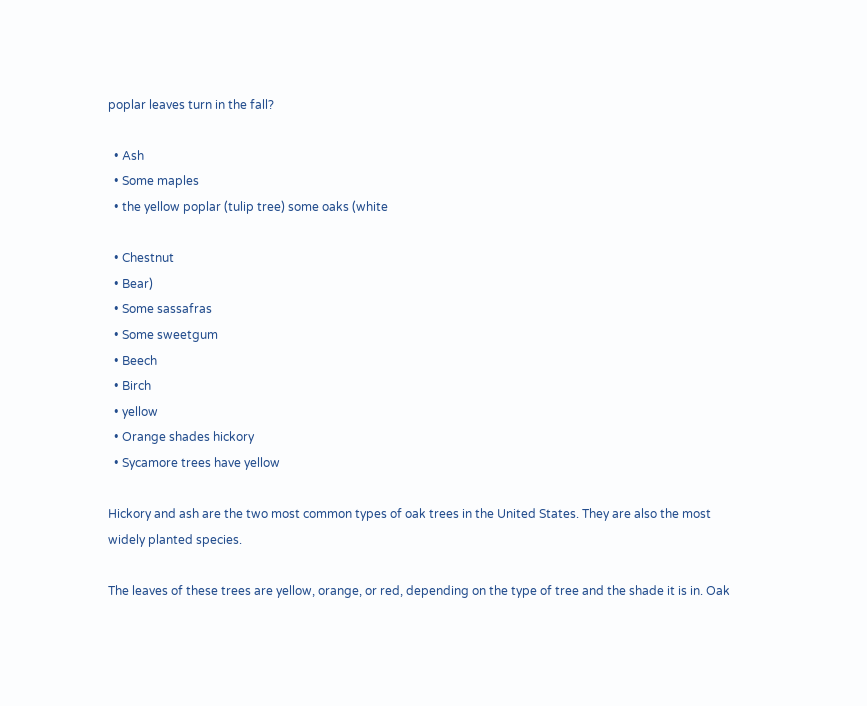poplar leaves turn in the fall?

  • Ash
  • Some maples
  • the yellow poplar (tulip tree) some oaks (white

  • Chestnut
  • Bear)
  • Some sassafras
  • Some sweetgum
  • Beech
  • Birch
  • yellow
  • Orange shades hickory
  • Sycamore trees have yellow

Hickory and ash are the two most common types of oak trees in the United States. They are also the most widely planted species.

The leaves of these trees are yellow, orange, or red, depending on the type of tree and the shade it is in. Oak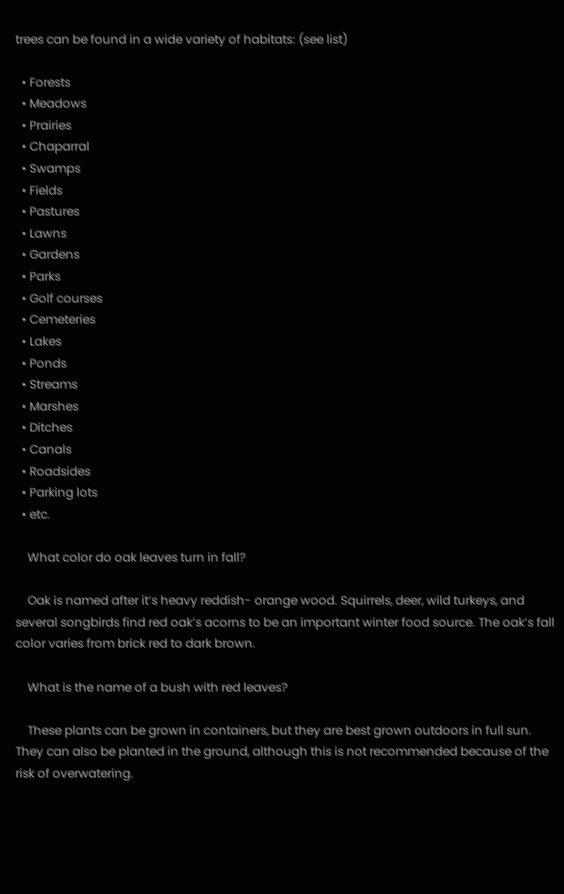trees can be found in a wide variety of habitats: (see list)

  • Forests
  • Meadows
  • Prairies
  • Chaparral
  • Swamps
  • Fields
  • Pastures
  • Lawns
  • Gardens
  • Parks
  • Golf courses
  • Cemeteries
  • Lakes
  • Ponds
  • Streams
  • Marshes
  • Ditches
  • Canals
  • Roadsides
  • Parking lots
  • etc.

    What color do oak leaves turn in fall?

    Oak is named after it’s heavy reddish- orange wood. Squirrels, deer, wild turkeys, and several songbirds find red oak’s acorns to be an important winter food source. The oak’s fall color varies from brick red to dark brown.

    What is the name of a bush with red leaves?

    These plants can be grown in containers, but they are best grown outdoors in full sun. They can also be planted in the ground, although this is not recommended because of the risk of overwatering.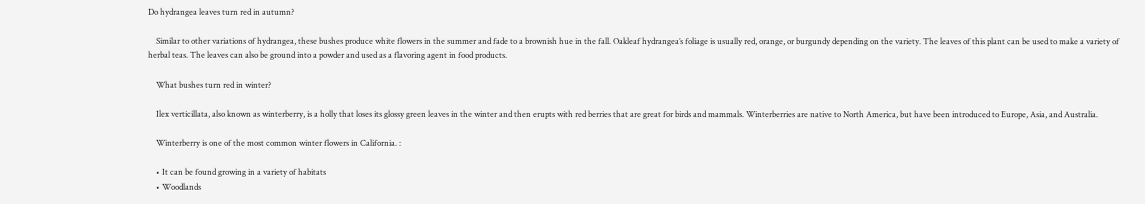Do hydrangea leaves turn red in autumn?

    Similar to other variations of hydrangea, these bushes produce white flowers in the summer and fade to a brownish hue in the fall. Oakleaf hydrangea’s foliage is usually red, orange, or burgundy depending on the variety. The leaves of this plant can be used to make a variety of herbal teas. The leaves can also be ground into a powder and used as a flavoring agent in food products.

    What bushes turn red in winter?

    Ilex verticillata, also known as winterberry, is a holly that loses its glossy green leaves in the winter and then erupts with red berries that are great for birds and mammals. Winterberries are native to North America, but have been introduced to Europe, Asia, and Australia.

    Winterberry is one of the most common winter flowers in California. :

    • It can be found growing in a variety of habitats
    • Woodlands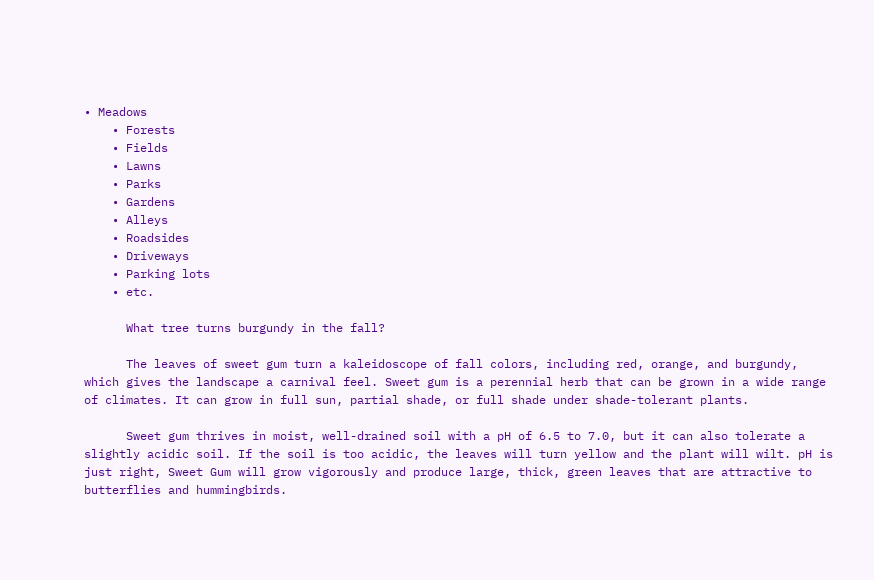• Meadows
    • Forests
    • Fields
    • Lawns
    • Parks
    • Gardens
    • Alleys
    • Roadsides
    • Driveways
    • Parking lots
    • etc.

      What tree turns burgundy in the fall?

      The leaves of sweet gum turn a kaleidoscope of fall colors, including red, orange, and burgundy, which gives the landscape a carnival feel. Sweet gum is a perennial herb that can be grown in a wide range of climates. It can grow in full sun, partial shade, or full shade under shade-tolerant plants.

      Sweet gum thrives in moist, well-drained soil with a pH of 6.5 to 7.0, but it can also tolerate a slightly acidic soil. If the soil is too acidic, the leaves will turn yellow and the plant will wilt. pH is just right, Sweet Gum will grow vigorously and produce large, thick, green leaves that are attractive to butterflies and hummingbirds.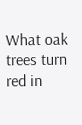What oak trees turn red in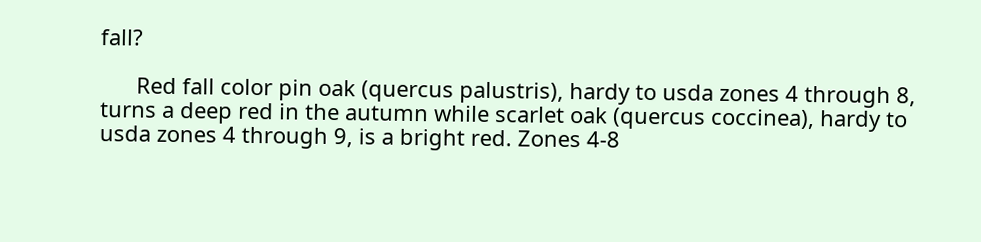fall?

      Red fall color pin oak (quercus palustris), hardy to usda zones 4 through 8, turns a deep red in the autumn while scarlet oak (quercus coccinea), hardy to usda zones 4 through 9, is a bright red. Zones 4-8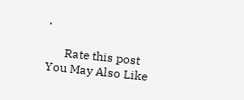.

      Rate this post
You May Also Like